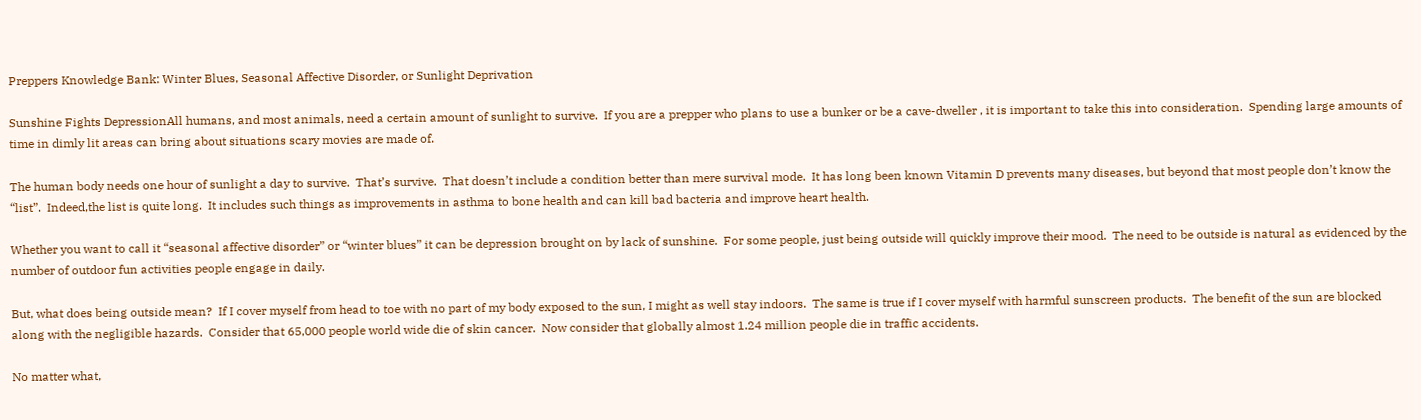Preppers Knowledge Bank: Winter Blues, Seasonal Affective Disorder, or Sunlight Deprivation

Sunshine Fights DepressionAll humans, and most animals, need a certain amount of sunlight to survive.  If you are a prepper who plans to use a bunker or be a cave-dweller , it is important to take this into consideration.  Spending large amounts of time in dimly lit areas can bring about situations scary movies are made of.

The human body needs one hour of sunlight a day to survive.  That’s survive.  That doesn’t include a condition better than mere survival mode.  It has long been known Vitamin D prevents many diseases, but beyond that most people don’t know the “list”.  Indeed,the list is quite long.  It includes such things as improvements in asthma to bone health and can kill bad bacteria and improve heart health.

Whether you want to call it “seasonal affective disorder” or “winter blues” it can be depression brought on by lack of sunshine.  For some people, just being outside will quickly improve their mood.  The need to be outside is natural as evidenced by the number of outdoor fun activities people engage in daily.

But, what does being outside mean?  If I cover myself from head to toe with no part of my body exposed to the sun, I might as well stay indoors.  The same is true if I cover myself with harmful sunscreen products.  The benefit of the sun are blocked along with the negligible hazards.  Consider that 65,000 people world wide die of skin cancer.  Now consider that globally almost 1.24 million people die in traffic accidents.

No matter what,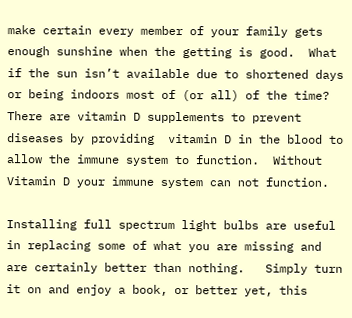make certain every member of your family gets enough sunshine when the getting is good.  What if the sun isn’t available due to shortened days or being indoors most of (or all) of the time?  There are vitamin D supplements to prevent diseases by providing  vitamin D in the blood to allow the immune system to function.  Without Vitamin D your immune system can not function.

Installing full spectrum light bulbs are useful in replacing some of what you are missing and are certainly better than nothing.   Simply turn it on and enjoy a book, or better yet, this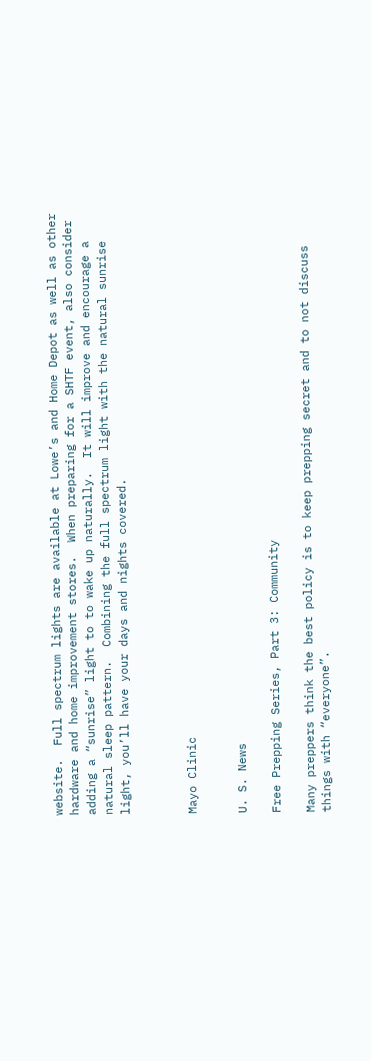website.  Full spectrum lights are available at Lowe’s and Home Depot as well as other hardware and home improvement stores.  When preparing for a SHTF event, also consider adding a “sunrise” light to to wake up naturally.  It will improve and encourage a natural sleep pattern.  Combining the full spectrum light with the natural sunrise light, you’ll have your days and nights covered.



Mayo Clinic


U. S. News

Free Prepping Series, Part 3: Community

Many preppers think the best policy is to keep prepping secret and to not discuss things with “everyone”.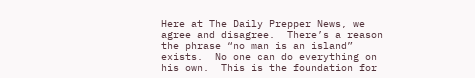Here at The Daily Prepper News, we agree and disagree.  There’s a reason the phrase “no man is an island” exists.  No one can do everything on his own.  This is the foundation for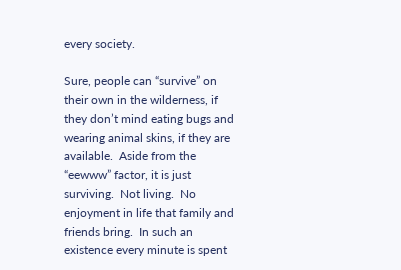every society.

Sure, people can “survive” on their own in the wilderness, if they don’t mind eating bugs and wearing animal skins, if they are available.  Aside from the “eewww” factor, it is just surviving.  Not living.  No enjoyment in life that family and friends bring.  In such an existence every minute is spent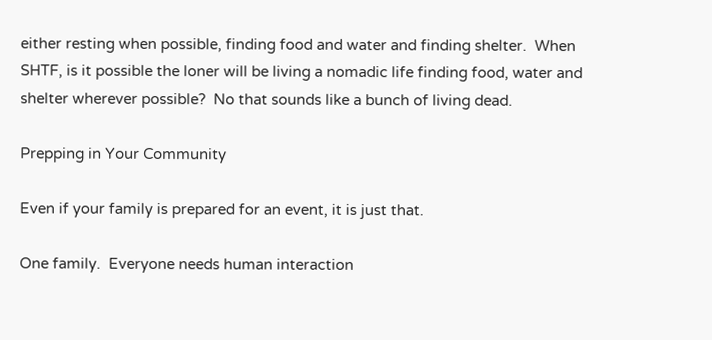either resting when possible, finding food and water and finding shelter.  When SHTF, is it possible the loner will be living a nomadic life finding food, water and shelter wherever possible?  No that sounds like a bunch of living dead.

Prepping in Your Community

Even if your family is prepared for an event, it is just that.

One family.  Everyone needs human interaction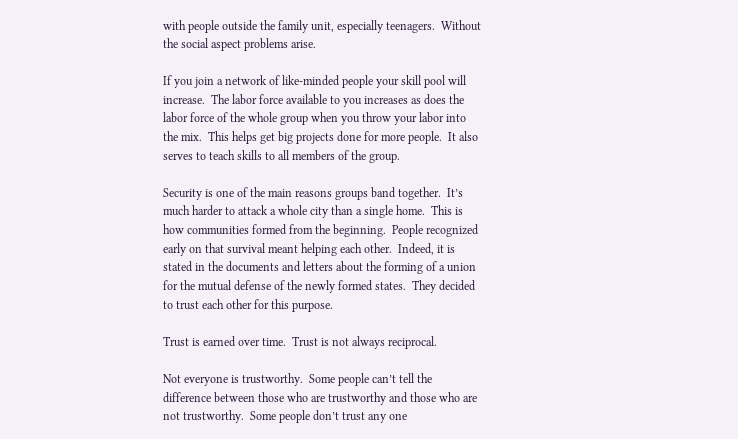with people outside the family unit, especially teenagers.  Without the social aspect problems arise.

If you join a network of like-minded people your skill pool will increase.  The labor force available to you increases as does the labor force of the whole group when you throw your labor into the mix.  This helps get big projects done for more people.  It also serves to teach skills to all members of the group.

Security is one of the main reasons groups band together.  It’s much harder to attack a whole city than a single home.  This is how communities formed from the beginning.  People recognized early on that survival meant helping each other.  Indeed, it is stated in the documents and letters about the forming of a union for the mutual defense of the newly formed states.  They decided to trust each other for this purpose.

Trust is earned over time.  Trust is not always reciprocal.

Not everyone is trustworthy.  Some people can’t tell the difference between those who are trustworthy and those who are not trustworthy.  Some people don’t trust any one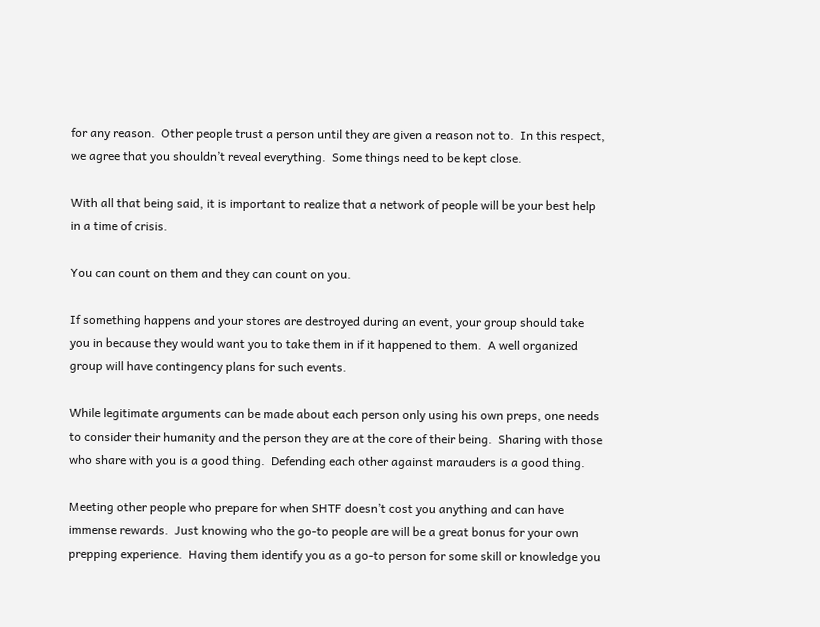for any reason.  Other people trust a person until they are given a reason not to.  In this respect, we agree that you shouldn’t reveal everything.  Some things need to be kept close.

With all that being said, it is important to realize that a network of people will be your best help in a time of crisis.

You can count on them and they can count on you.

If something happens and your stores are destroyed during an event, your group should take you in because they would want you to take them in if it happened to them.  A well organized group will have contingency plans for such events.

While legitimate arguments can be made about each person only using his own preps, one needs to consider their humanity and the person they are at the core of their being.  Sharing with those who share with you is a good thing.  Defending each other against marauders is a good thing.

Meeting other people who prepare for when SHTF doesn’t cost you anything and can have immense rewards.  Just knowing who the go-to people are will be a great bonus for your own prepping experience.  Having them identify you as a go-to person for some skill or knowledge you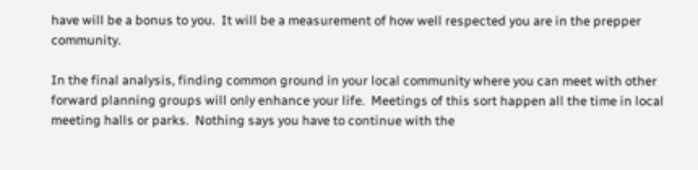have will be a bonus to you.  It will be a measurement of how well respected you are in the prepper community.

In the final analysis, finding common ground in your local community where you can meet with other forward planning groups will only enhance your life.  Meetings of this sort happen all the time in local meeting halls or parks.  Nothing says you have to continue with the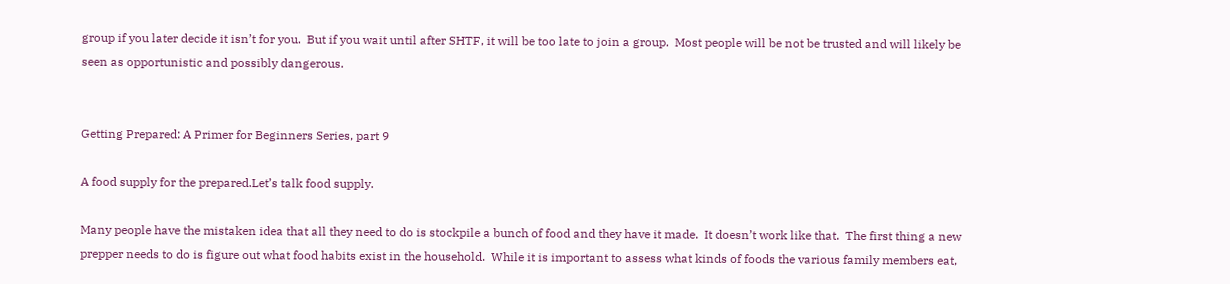group if you later decide it isn’t for you.  But if you wait until after SHTF, it will be too late to join a group.  Most people will be not be trusted and will likely be seen as opportunistic and possibly dangerous.


Getting Prepared: A Primer for Beginners Series, part 9

A food supply for the prepared.Let’s talk food supply.

Many people have the mistaken idea that all they need to do is stockpile a bunch of food and they have it made.  It doesn’t work like that.  The first thing a new prepper needs to do is figure out what food habits exist in the household.  While it is important to assess what kinds of foods the various family members eat,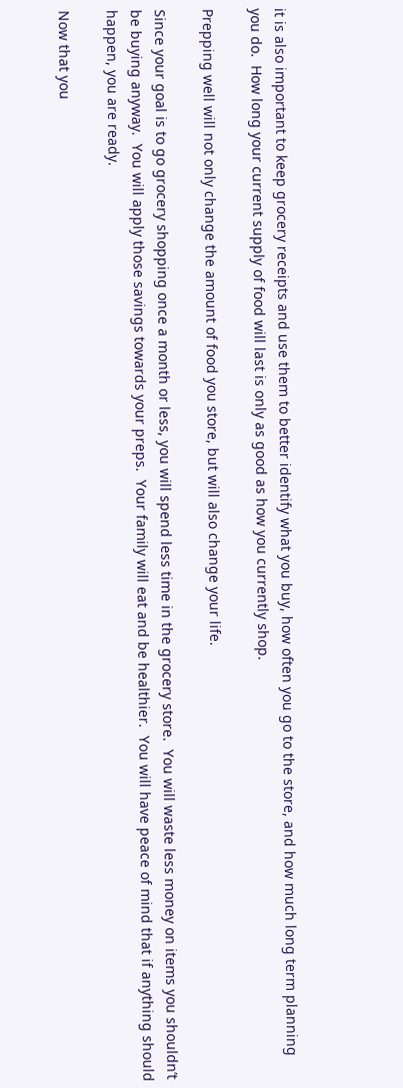it is also important to keep grocery receipts and use them to better identify what you buy, how often you go to the store, and how much long term planning you do.  How long your current supply of food will last is only as good as how you currently shop.

Prepping well will not only change the amount of food you store, but will also change your life.

Since your goal is to go grocery shopping once a month or less, you will spend less time in the grocery store.  You will waste less money on items you shouldn’t be buying anyway.  You will apply those savings towards your preps.  Your family will eat and be healthier.  You will have peace of mind that if anything should happen, you are ready.

Now that you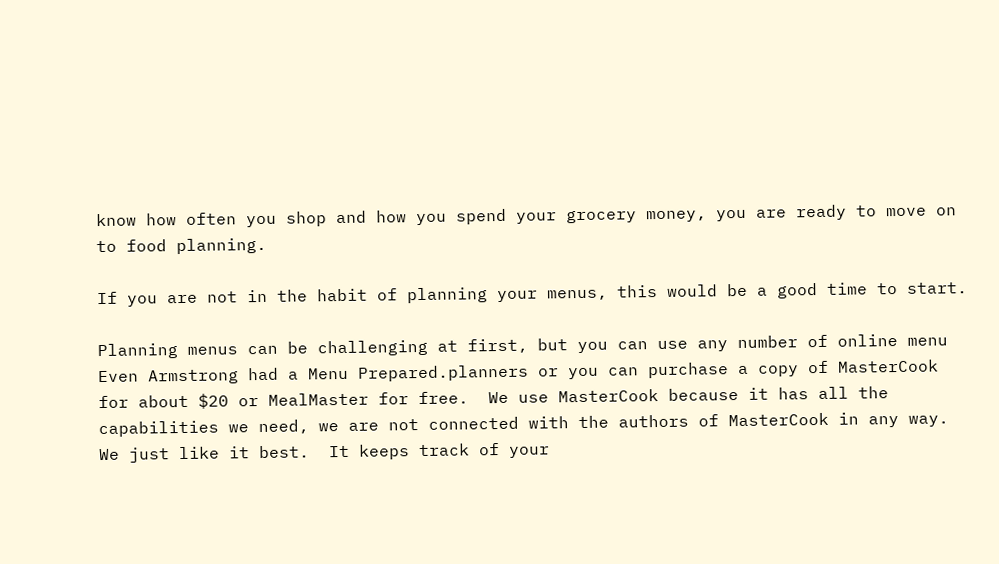know how often you shop and how you spend your grocery money, you are ready to move on to food planning.

If you are not in the habit of planning your menus, this would be a good time to start.

Planning menus can be challenging at first, but you can use any number of online menu Even Armstrong had a Menu Prepared.planners or you can purchase a copy of MasterCook for about $20 or MealMaster for free.  We use MasterCook because it has all the capabilities we need, we are not connected with the authors of MasterCook in any way.  We just like it best.  It keeps track of your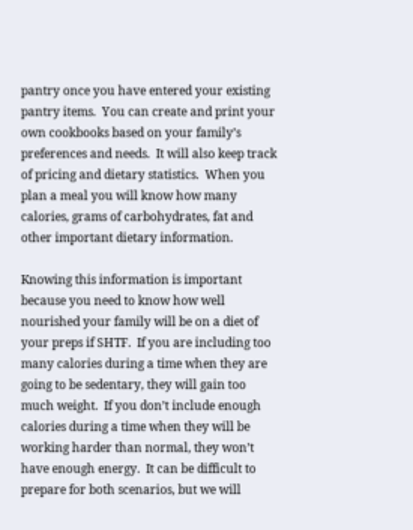pantry once you have entered your existing pantry items.  You can create and print your own cookbooks based on your family’s preferences and needs.  It will also keep track of pricing and dietary statistics.  When you plan a meal you will know how many calories, grams of carbohydrates, fat and other important dietary information.

Knowing this information is important because you need to know how well nourished your family will be on a diet of your preps if SHTF.  If you are including too many calories during a time when they are going to be sedentary, they will gain too much weight.  If you don’t include enough calories during a time when they will be working harder than normal, they won’t have enough energy.  It can be difficult to prepare for both scenarios, but we will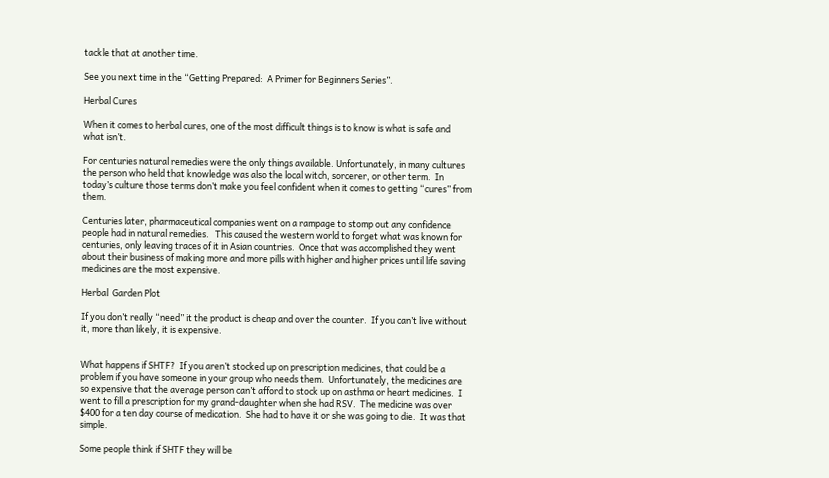tackle that at another time.

See you next time in the “Getting Prepared:  A Primer for Beginners Series”.

Herbal Cures

When it comes to herbal cures, one of the most difficult things is to know is what is safe and what isn’t.

For centuries natural remedies were the only things available. Unfortunately, in many cultures the person who held that knowledge was also the local witch, sorcerer, or other term.  In today’s culture those terms don’t make you feel confident when it comes to getting “cures” from them.

Centuries later, pharmaceutical companies went on a rampage to stomp out any confidence people had in natural remedies.   This caused the western world to forget what was known for centuries, only leaving traces of it in Asian countries.  Once that was accomplished they went about their business of making more and more pills with higher and higher prices until life saving medicines are the most expensive.

Herbal  Garden Plot

If you don’t really “need” it the product is cheap and over the counter.  If you can’t live without it, more than likely, it is expensive.


What happens if SHTF?  If you aren’t stocked up on prescription medicines, that could be a problem if you have someone in your group who needs them.  Unfortunately, the medicines are so expensive that the average person can’t afford to stock up on asthma or heart medicines.  I went to fill a prescription for my grand-daughter when she had RSV.  The medicine was over $400 for a ten day course of medication.  She had to have it or she was going to die.  It was that simple.

Some people think if SHTF they will be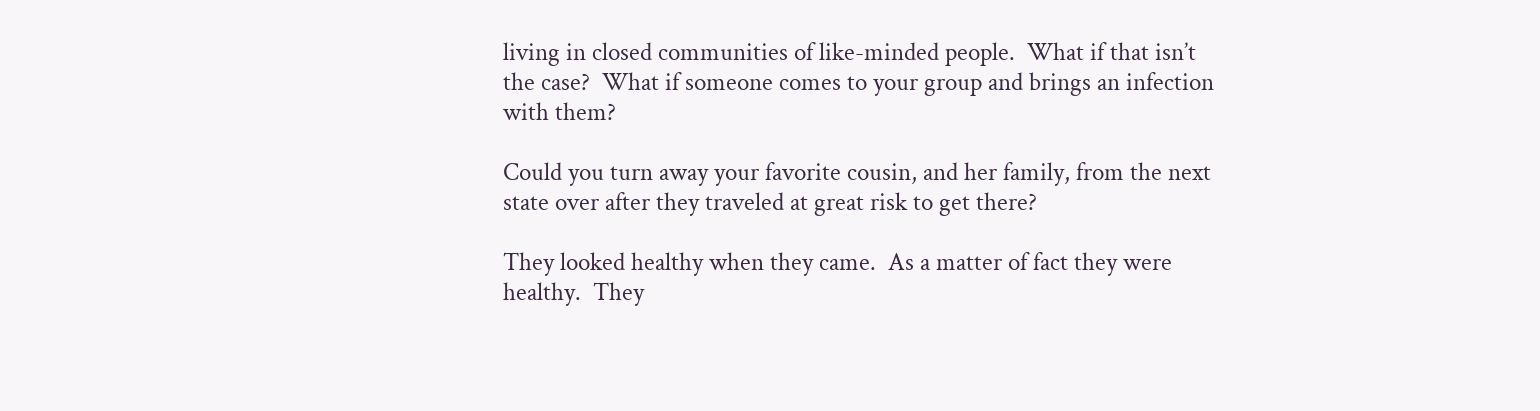living in closed communities of like-minded people.  What if that isn’t the case?  What if someone comes to your group and brings an infection with them?

Could you turn away your favorite cousin, and her family, from the next state over after they traveled at great risk to get there?

They looked healthy when they came.  As a matter of fact they were healthy.  They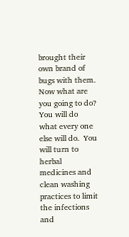brought their own brand of bugs with them.  Now what are you going to do?  You will do what every one else will do.  You will turn to herbal medicines and clean washing practices to limit the infections and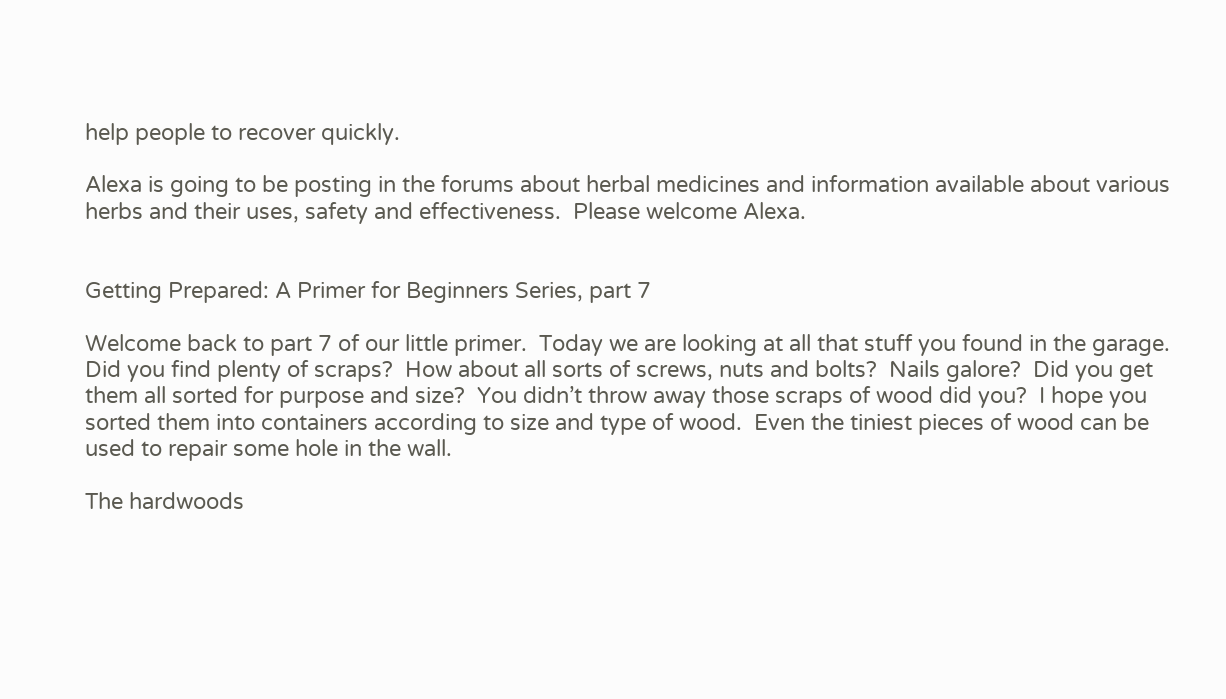help people to recover quickly.

Alexa is going to be posting in the forums about herbal medicines and information available about various herbs and their uses, safety and effectiveness.  Please welcome Alexa.


Getting Prepared: A Primer for Beginners Series, part 7

Welcome back to part 7 of our little primer.  Today we are looking at all that stuff you found in the garage.  Did you find plenty of scraps?  How about all sorts of screws, nuts and bolts?  Nails galore?  Did you get them all sorted for purpose and size?  You didn’t throw away those scraps of wood did you?  I hope you sorted them into containers according to size and type of wood.  Even the tiniest pieces of wood can be used to repair some hole in the wall.

The hardwoods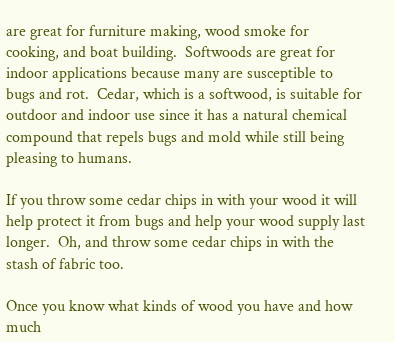are great for furniture making, wood smoke for cooking, and boat building.  Softwoods are great for indoor applications because many are susceptible to bugs and rot.  Cedar, which is a softwood, is suitable for outdoor and indoor use since it has a natural chemical compound that repels bugs and mold while still being pleasing to humans.

If you throw some cedar chips in with your wood it will help protect it from bugs and help your wood supply last longer.  Oh, and throw some cedar chips in with the stash of fabric too.

Once you know what kinds of wood you have and how much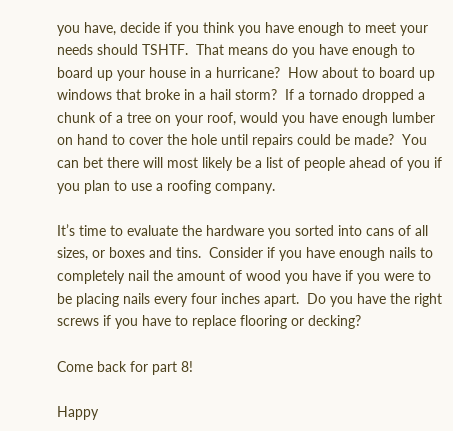you have, decide if you think you have enough to meet your needs should TSHTF.  That means do you have enough to board up your house in a hurricane?  How about to board up windows that broke in a hail storm?  If a tornado dropped a chunk of a tree on your roof, would you have enough lumber on hand to cover the hole until repairs could be made?  You can bet there will most likely be a list of people ahead of you if you plan to use a roofing company.

It’s time to evaluate the hardware you sorted into cans of all sizes, or boxes and tins.  Consider if you have enough nails to completely nail the amount of wood you have if you were to be placing nails every four inches apart.  Do you have the right screws if you have to replace flooring or decking?

Come back for part 8!

Happy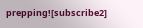prepping![subscribe2]